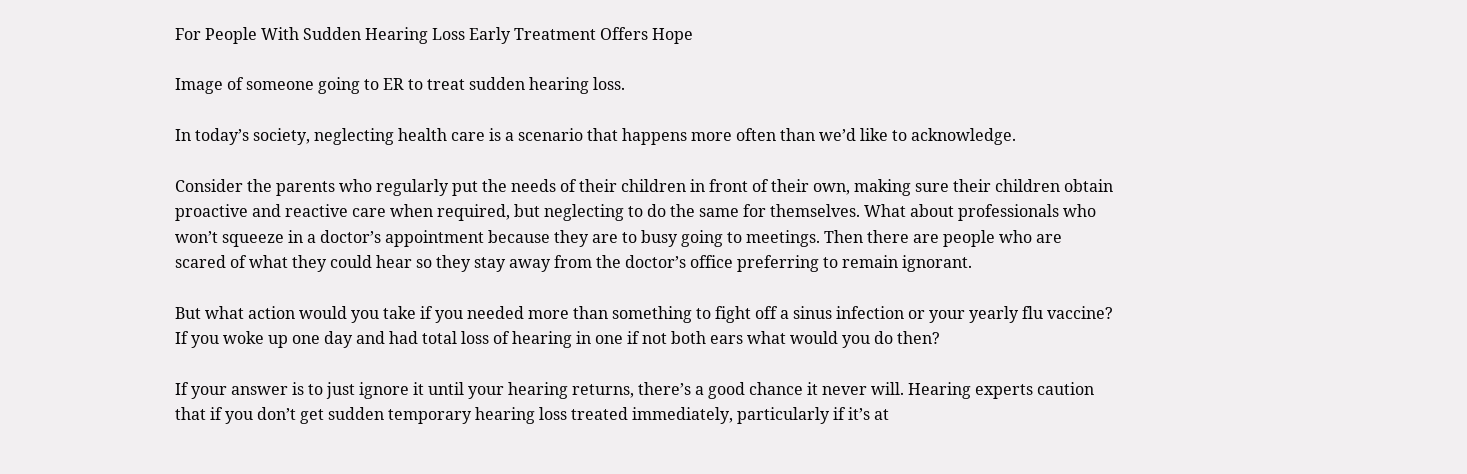For People With Sudden Hearing Loss Early Treatment Offers Hope

Image of someone going to ER to treat sudden hearing loss.

In today’s society, neglecting health care is a scenario that happens more often than we’d like to acknowledge.

Consider the parents who regularly put the needs of their children in front of their own, making sure their children obtain proactive and reactive care when required, but neglecting to do the same for themselves. What about professionals who won’t squeeze in a doctor’s appointment because they are to busy going to meetings. Then there are people who are scared of what they could hear so they stay away from the doctor’s office preferring to remain ignorant.

But what action would you take if you needed more than something to fight off a sinus infection or your yearly flu vaccine? If you woke up one day and had total loss of hearing in one if not both ears what would you do then?

If your answer is to just ignore it until your hearing returns, there’s a good chance it never will. Hearing experts caution that if you don’t get sudden temporary hearing loss treated immediately, particularly if it’s at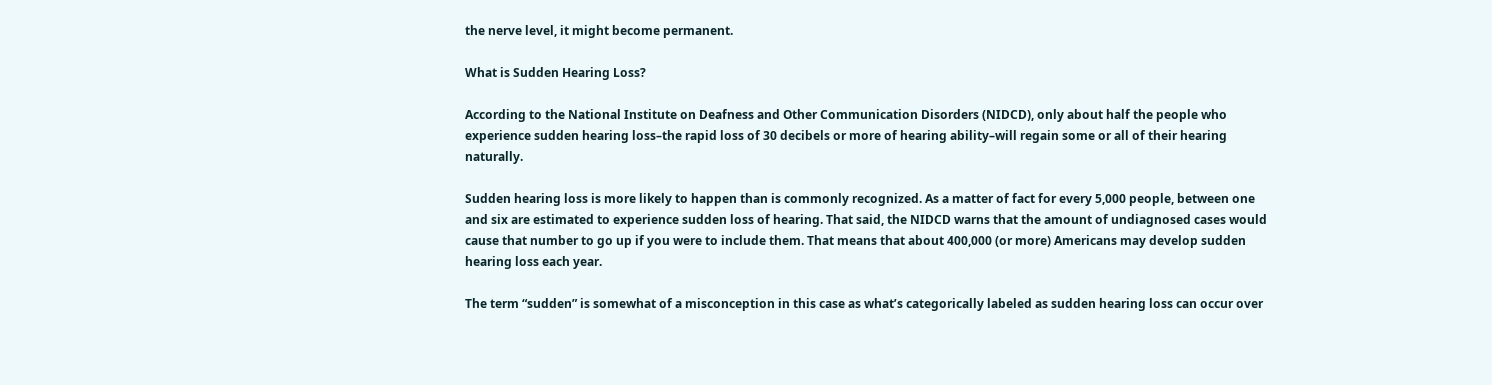the nerve level, it might become permanent.

What is Sudden Hearing Loss?

According to the National Institute on Deafness and Other Communication Disorders (NIDCD), only about half the people who experience sudden hearing loss–the rapid loss of 30 decibels or more of hearing ability–will regain some or all of their hearing naturally.

Sudden hearing loss is more likely to happen than is commonly recognized. As a matter of fact for every 5,000 people, between one and six are estimated to experience sudden loss of hearing. That said, the NIDCD warns that the amount of undiagnosed cases would cause that number to go up if you were to include them. That means that about 400,000 (or more) Americans may develop sudden hearing loss each year.

The term “sudden” is somewhat of a misconception in this case as what’s categorically labeled as sudden hearing loss can occur over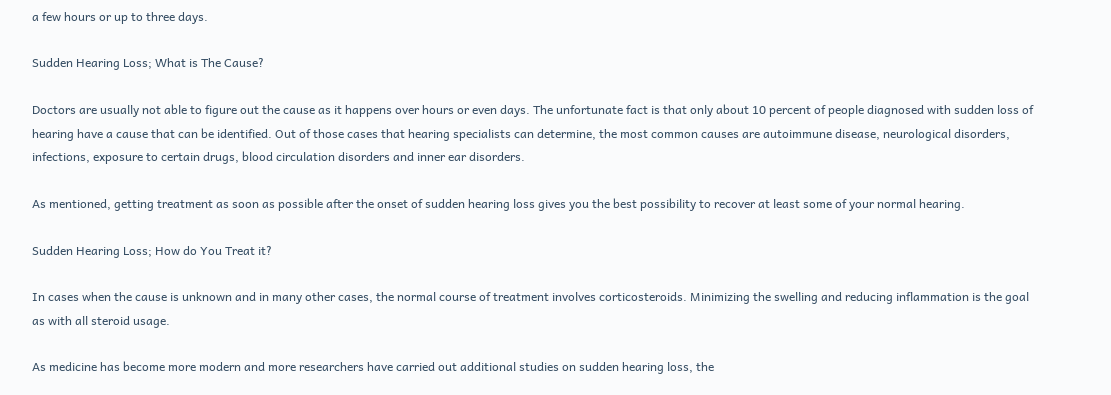a few hours or up to three days.

Sudden Hearing Loss; What is The Cause?

Doctors are usually not able to figure out the cause as it happens over hours or even days. The unfortunate fact is that only about 10 percent of people diagnosed with sudden loss of hearing have a cause that can be identified. Out of those cases that hearing specialists can determine, the most common causes are autoimmune disease, neurological disorders, infections, exposure to certain drugs, blood circulation disorders and inner ear disorders.

As mentioned, getting treatment as soon as possible after the onset of sudden hearing loss gives you the best possibility to recover at least some of your normal hearing.

Sudden Hearing Loss; How do You Treat it?

In cases when the cause is unknown and in many other cases, the normal course of treatment involves corticosteroids. Minimizing the swelling and reducing inflammation is the goal as with all steroid usage.

As medicine has become more modern and more researchers have carried out additional studies on sudden hearing loss, the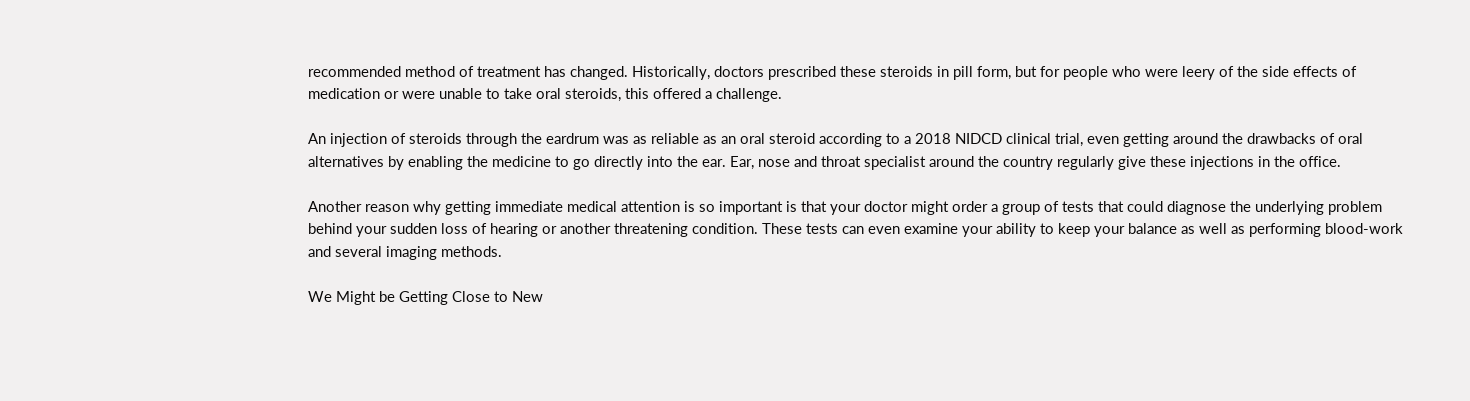recommended method of treatment has changed. Historically, doctors prescribed these steroids in pill form, but for people who were leery of the side effects of medication or were unable to take oral steroids, this offered a challenge.

An injection of steroids through the eardrum was as reliable as an oral steroid according to a 2018 NIDCD clinical trial, even getting around the drawbacks of oral alternatives by enabling the medicine to go directly into the ear. Ear, nose and throat specialist around the country regularly give these injections in the office.

Another reason why getting immediate medical attention is so important is that your doctor might order a group of tests that could diagnose the underlying problem behind your sudden loss of hearing or another threatening condition. These tests can even examine your ability to keep your balance as well as performing blood-work and several imaging methods.

We Might be Getting Close to New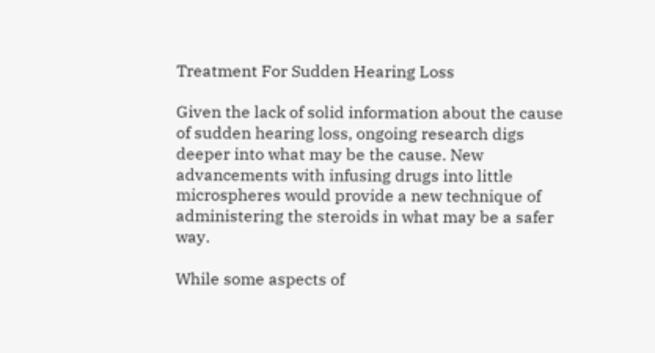Treatment For Sudden Hearing Loss

Given the lack of solid information about the cause of sudden hearing loss, ongoing research digs deeper into what may be the cause. New advancements with infusing drugs into little microspheres would provide a new technique of administering the steroids in what may be a safer way.

While some aspects of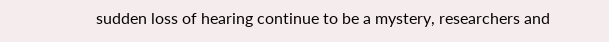sudden loss of hearing continue to be a mystery, researchers and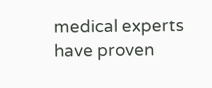medical experts have proven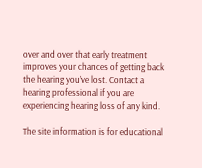over and over that early treatment improves your chances of getting back the hearing you’ve lost. Contact a hearing professional if you are experiencing hearing loss of any kind.

The site information is for educational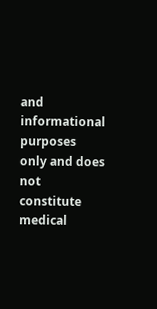and informational purposes only and does not constitute medical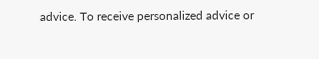advice. To receive personalized advice or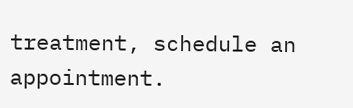treatment, schedule an appointment.